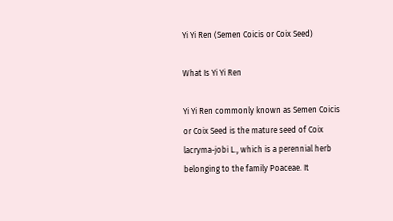Yi Yi Ren (Semen Coicis or Coix Seed)

What Is Yi Yi Ren

Yi Yi Ren commonly known as Semen Coicis or Coix Seed is the mature seed of Coix lacryma-jobi L., which is a perennial herb belonging to the family Poaceae. It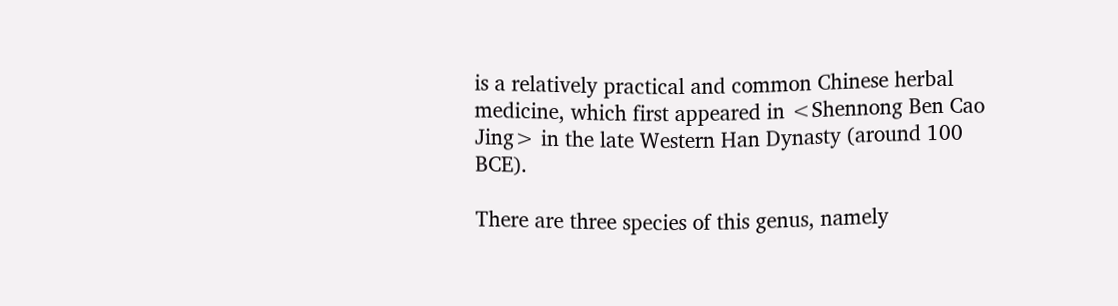is a relatively practical and common Chinese herbal medicine, which first appeared in <Shennong Ben Cao Jing> in the late Western Han Dynasty (around 100 BCE).

There are three species of this genus, namely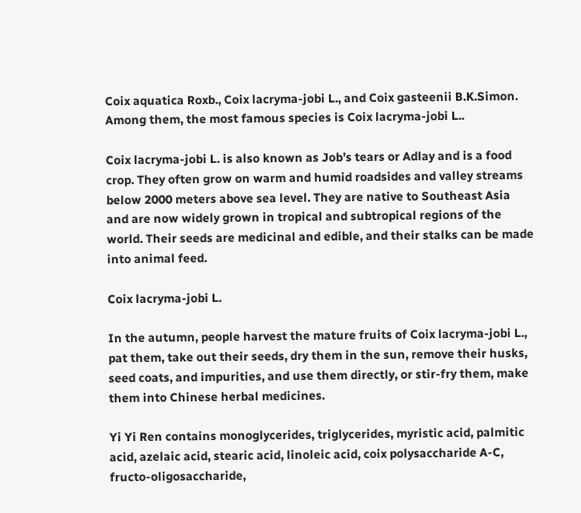Coix aquatica Roxb., Coix lacryma-jobi L., and Coix gasteenii B.K.Simon. Among them, the most famous species is Coix lacryma-jobi L..

Coix lacryma-jobi L. is also known as Job’s tears or Adlay and is a food crop. They often grow on warm and humid roadsides and valley streams below 2000 meters above sea level. They are native to Southeast Asia and are now widely grown in tropical and subtropical regions of the world. Their seeds are medicinal and edible, and their stalks can be made into animal feed.

Coix lacryma-jobi L.

In the autumn, people harvest the mature fruits of Coix lacryma-jobi L., pat them, take out their seeds, dry them in the sun, remove their husks, seed coats, and impurities, and use them directly, or stir-fry them, make them into Chinese herbal medicines.

Yi Yi Ren contains monoglycerides, triglycerides, myristic acid, palmitic acid, azelaic acid, stearic acid, linoleic acid, coix polysaccharide A-C, fructo-oligosaccharide,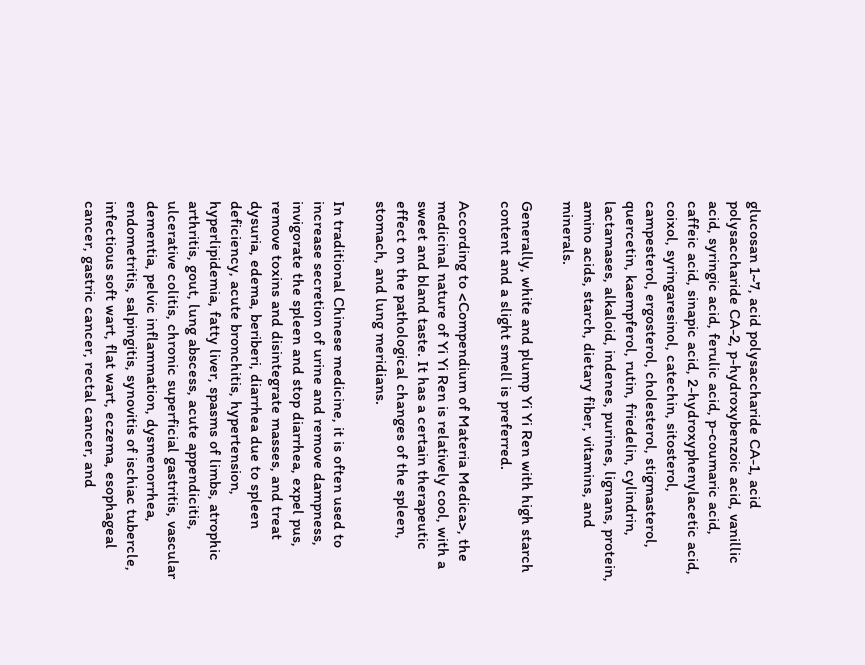glucosan 1~7, acid polysaccharide CA-1, acid polysaccharide CA-2, p-hydroxybenzoic acid, vanillic acid, syringic acid, ferulic acid, p-coumaric acid, caffeic acid, sinapic acid, 2-hydroxyphenylacetic acid, coixol, syringaresinol, catechin, sitosterol, campesterol, ergosterol, cholesterol, stigmasterol, quercetin, kaempferol, rutin, friedelin, cylindrin, lactamases, alkaloid, indenes, purines, lignans, protein, amino acids, starch, dietary fiber, vitamins, and minerals.

Generally, white and plump Yi Yi Ren with high starch content and a slight smell is preferred.

According to <Compendium of Materia Medica>, the medicinal nature of Yi Yi Ren is relatively cool, with a sweet and bland taste. It has a certain therapeutic effect on the pathological changes of the spleen, stomach, and lung meridians.

In traditional Chinese medicine, it is often used to increase secretion of urine and remove dampness, invigorate the spleen and stop diarrhea, expel pus, remove toxins and disintegrate masses, and treat dysuria, edema, beriberi, diarrhea due to spleen deficiency, acute bronchitis, hypertension, hyperlipidemia, fatty liver, spasms of limbs, atrophic arthritis, gout, lung abscess, acute appendicitis, ulcerative colitis, chronic superficial gastritis, vascular dementia, pelvic inflammation, dysmenorrhea, endometritis, salpingitis, synovitis of ischiac tubercle, infectious soft wart, flat wart, eczema, esophageal cancer, gastric cancer, rectal cancer, and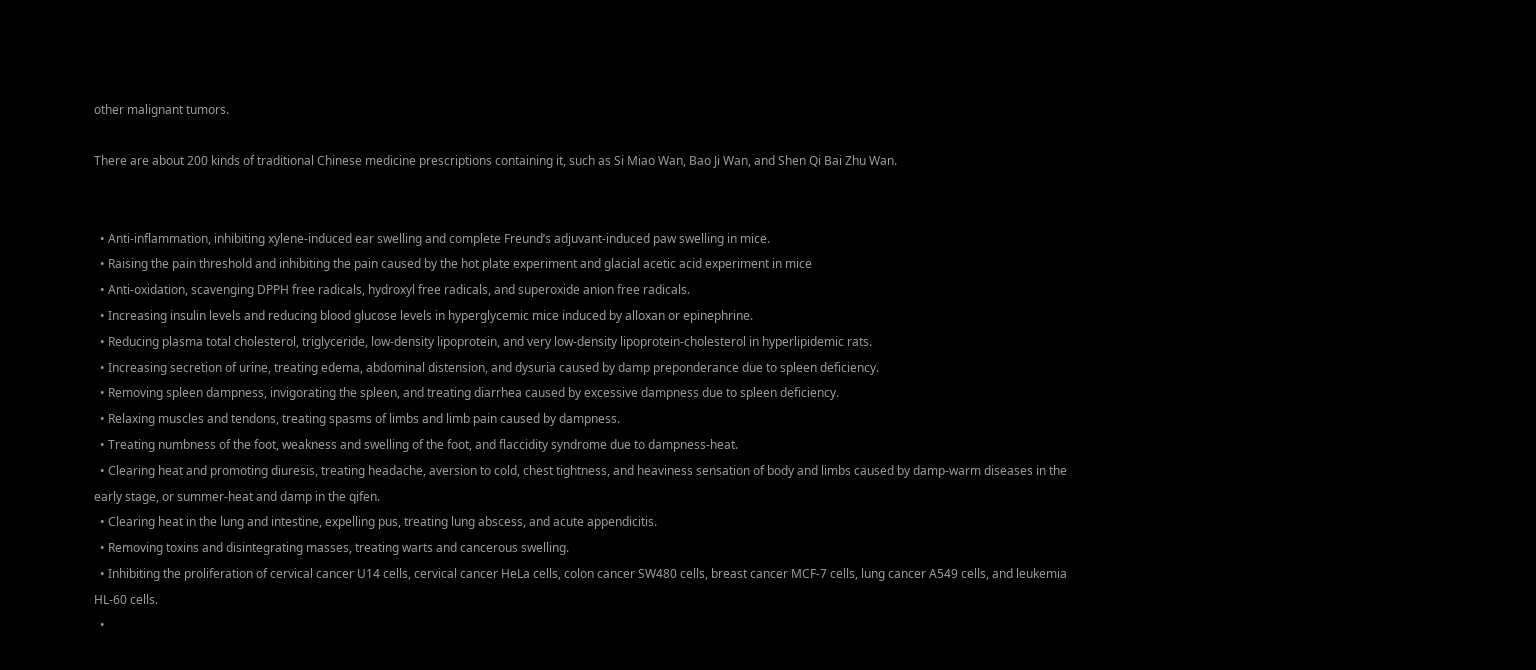other malignant tumors.

There are about 200 kinds of traditional Chinese medicine prescriptions containing it, such as Si Miao Wan, Bao Ji Wan, and Shen Qi Bai Zhu Wan.


  • Anti-inflammation, inhibiting xylene-induced ear swelling and complete Freund’s adjuvant-induced paw swelling in mice.
  • Raising the pain threshold and inhibiting the pain caused by the hot plate experiment and glacial acetic acid experiment in mice
  • Anti-oxidation, scavenging DPPH free radicals, hydroxyl free radicals, and superoxide anion free radicals.
  • Increasing insulin levels and reducing blood glucose levels in hyperglycemic mice induced by alloxan or epinephrine.
  • Reducing plasma total cholesterol, triglyceride, low-density lipoprotein, and very low-density lipoprotein-cholesterol in hyperlipidemic rats.
  • Increasing secretion of urine, treating edema, abdominal distension, and dysuria caused by damp preponderance due to spleen deficiency.
  • Removing spleen dampness, invigorating the spleen, and treating diarrhea caused by excessive dampness due to spleen deficiency.
  • Relaxing muscles and tendons, treating spasms of limbs and limb pain caused by dampness.
  • Treating numbness of the foot, weakness and swelling of the foot, and flaccidity syndrome due to dampness-heat.
  • Clearing heat and promoting diuresis, treating headache, aversion to cold, chest tightness, and heaviness sensation of body and limbs caused by damp-warm diseases in the early stage, or summer-heat and damp in the qifen.
  • Clearing heat in the lung and intestine, expelling pus, treating lung abscess, and acute appendicitis.
  • Removing toxins and disintegrating masses, treating warts and cancerous swelling.
  • Inhibiting the proliferation of cervical cancer U14 cells, cervical cancer HeLa cells, colon cancer SW480 cells, breast cancer MCF-7 cells, lung cancer A549 cells, and leukemia HL-60 cells.
  •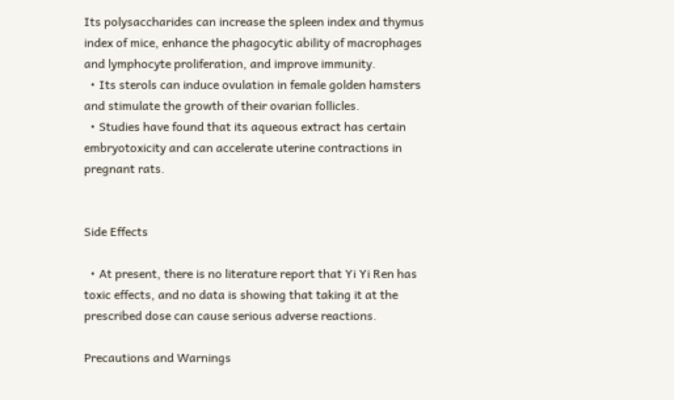Its polysaccharides can increase the spleen index and thymus index of mice, enhance the phagocytic ability of macrophages and lymphocyte proliferation, and improve immunity.
  • Its sterols can induce ovulation in female golden hamsters and stimulate the growth of their ovarian follicles.
  • Studies have found that its aqueous extract has certain embryotoxicity and can accelerate uterine contractions in pregnant rats.


Side Effects

  • At present, there is no literature report that Yi Yi Ren has toxic effects, and no data is showing that taking it at the prescribed dose can cause serious adverse reactions.

Precautions and Warnings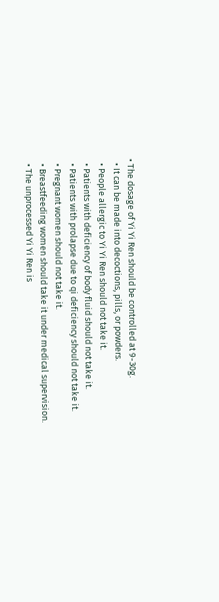• The dosage of Yi Yi Ren should be controlled at 9-30g.
  • It can be made into decoctions, pills, or powders.
  • People allergic to Yi Yi Ren should not take it.
  • Patients with deficiency of body fluid should not take it.
  • Patients with prolapse due to qi deficiency should not take it.
  • Pregnant women should not take it.
  • Breastfeeding women should take it under medical supervision.
  • The unprocessed Yi Yi Ren is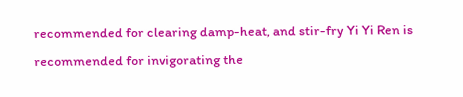recommended for clearing damp-heat, and stir-fry Yi Yi Ren is recommended for invigorating the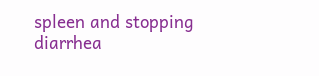spleen and stopping diarrhea